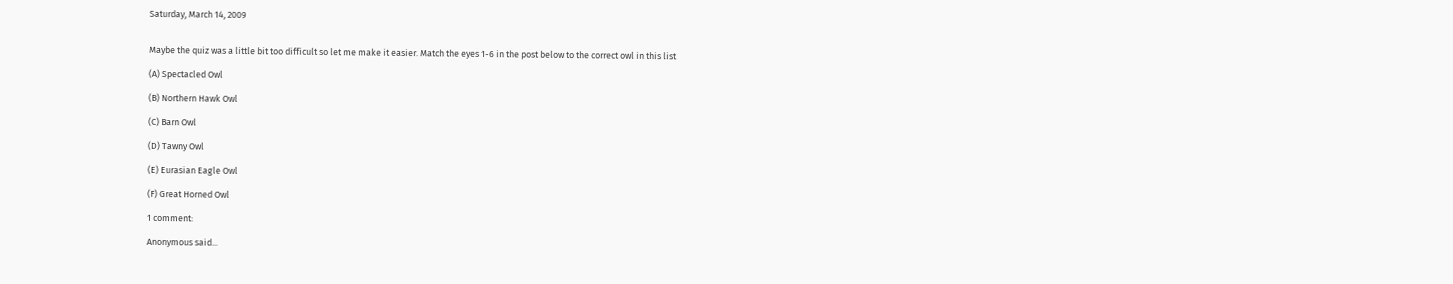Saturday, March 14, 2009


Maybe the quiz was a little bit too difficult so let me make it easier. Match the eyes 1-6 in the post below to the correct owl in this list

(A) Spectacled Owl

(B) Northern Hawk Owl

(C) Barn Owl

(D) Tawny Owl

(E) Eurasian Eagle Owl

(F) Great Horned Owl

1 comment:

Anonymous said...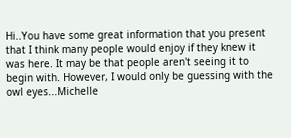Hi..You have some great information that you present that I think many people would enjoy if they knew it was here. It may be that people aren't seeing it to begin with. However, I would only be guessing with the owl eyes...Michelle